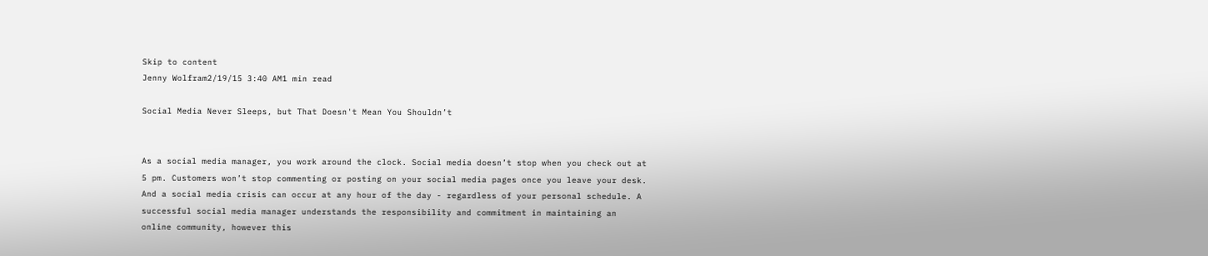Skip to content
Jenny Wolfram2/19/15 3:40 AM1 min read

Social Media Never Sleeps, but That Doesn't Mean You Shouldn’t


As a social media manager, you work around the clock. Social media doesn’t stop when you check out at 5 pm. Customers won’t stop commenting or posting on your social media pages once you leave your desk. And a social media crisis can occur at any hour of the day - regardless of your personal schedule. A successful social media manager understands the responsibility and commitment in maintaining an online community, however this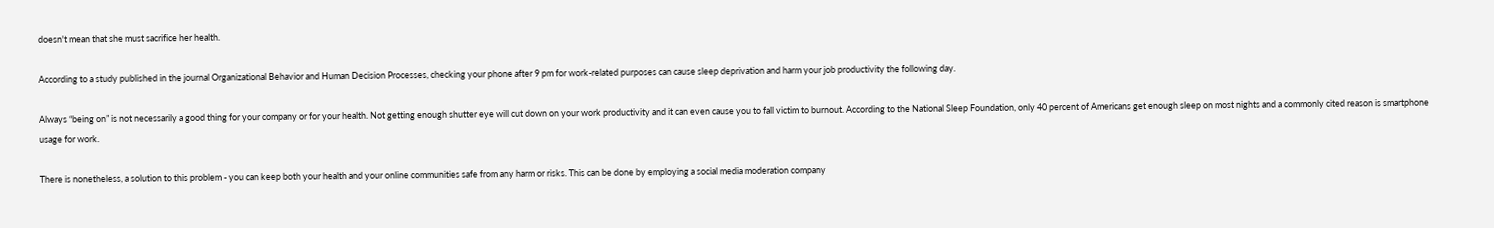doesn't mean that she must sacrifice her health.

According to a study published in the journal Organizational Behavior and Human Decision Processes, checking your phone after 9 pm for work-related purposes can cause sleep deprivation and harm your job productivity the following day.

Always “being on” is not necessarily a good thing for your company or for your health. Not getting enough shutter eye will cut down on your work productivity and it can even cause you to fall victim to burnout. According to the National Sleep Foundation, only 40 percent of Americans get enough sleep on most nights and a commonly cited reason is smartphone usage for work.

There is nonetheless, a solution to this problem - you can keep both your health and your online communities safe from any harm or risks. This can be done by employing a social media moderation company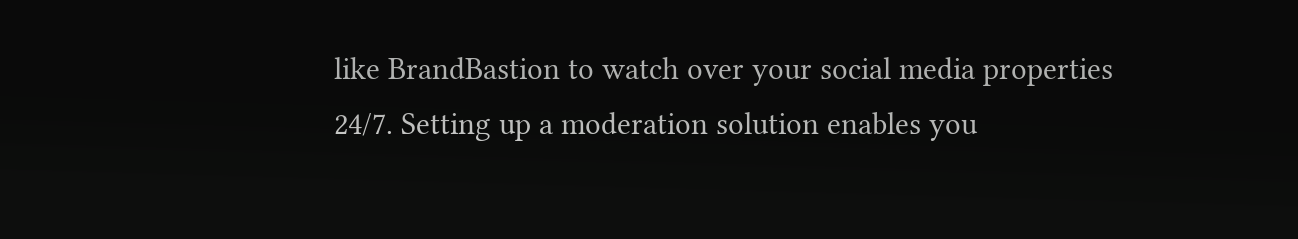like BrandBastion to watch over your social media properties 24/7. Setting up a moderation solution enables you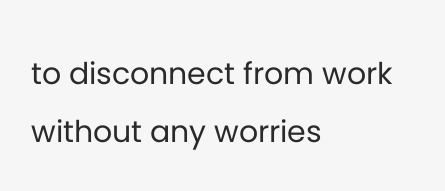to disconnect from work without any worries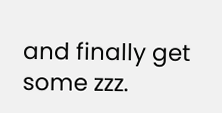and finally get some zzz.